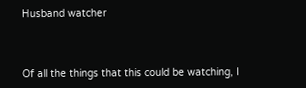Husband watcher



Of all the things that this could be watching, I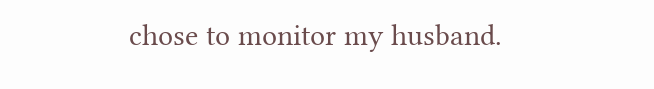chose to monitor my husband.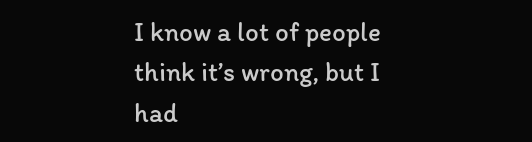I know a lot of people think it’s wrong, but I had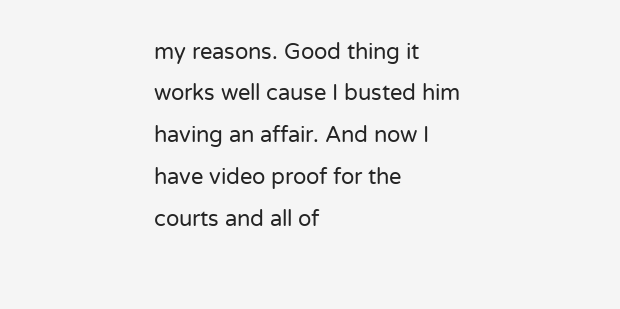my reasons. Good thing it works well cause I busted him having an affair. And now I have video proof for the courts and all of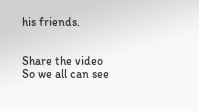his friends.


Share the video
So we all can see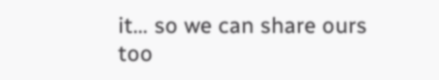it… so we can share ours too